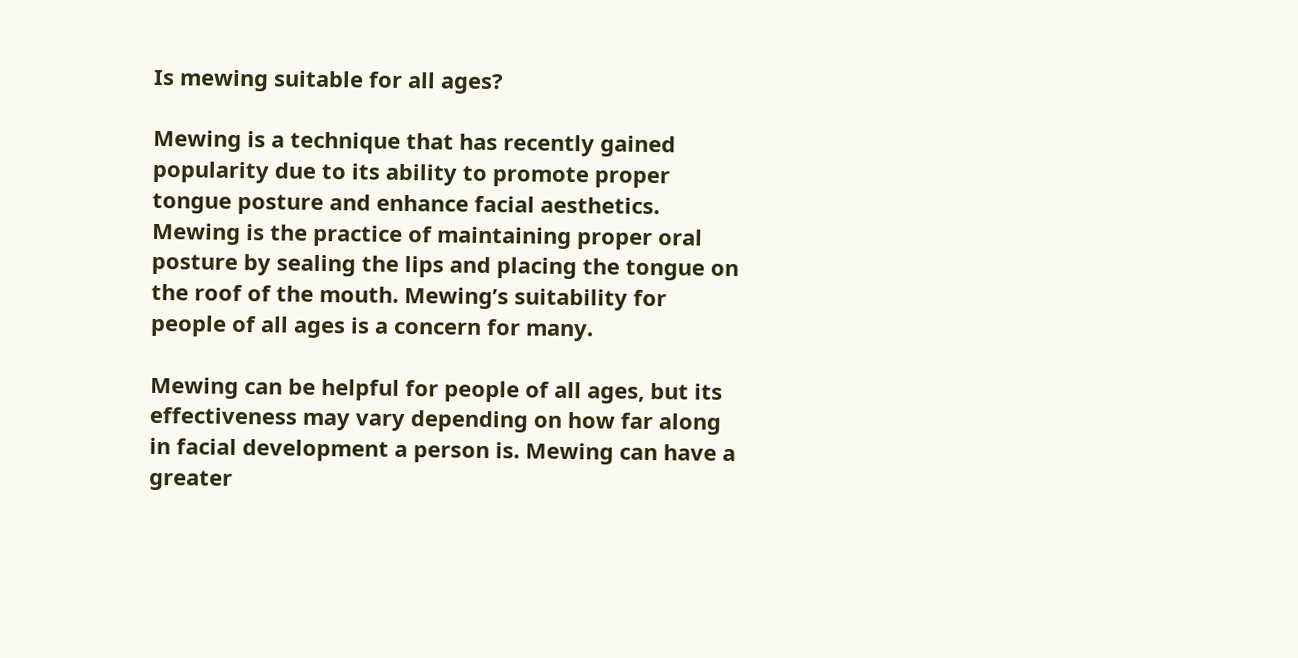Is mewing suitable for all ages?

Mewing is a technique that has recently gained popularity due to its ability to promote proper tongue posture and enhance facial aesthetics. Mewing is the practice of maintaining proper oral posture by sealing the lips and placing the tongue on the roof of the mouth. Mewing’s suitability for people of all ages is a concern for many.

Mewing can be helpful for people of all ages, but its effectiveness may vary depending on how far along in facial development a person is. Mewing can have a greater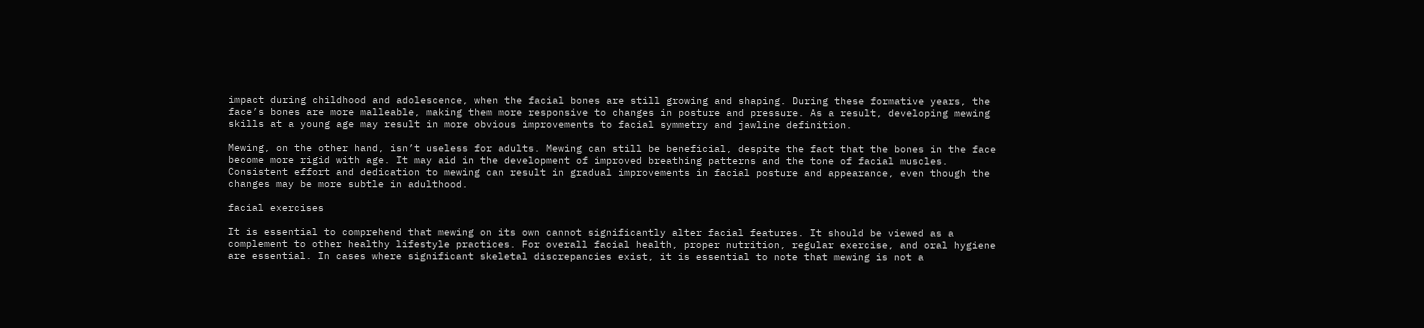impact during childhood and adolescence, when the facial bones are still growing and shaping. During these formative years, the face’s bones are more malleable, making them more responsive to changes in posture and pressure. As a result, developing mewing skills at a young age may result in more obvious improvements to facial symmetry and jawline definition.

Mewing, on the other hand, isn’t useless for adults. Mewing can still be beneficial, despite the fact that the bones in the face become more rigid with age. It may aid in the development of improved breathing patterns and the tone of facial muscles. Consistent effort and dedication to mewing can result in gradual improvements in facial posture and appearance, even though the changes may be more subtle in adulthood.

facial exercises

It is essential to comprehend that mewing on its own cannot significantly alter facial features. It should be viewed as a complement to other healthy lifestyle practices. For overall facial health, proper nutrition, regular exercise, and oral hygiene are essential. In cases where significant skeletal discrepancies exist, it is essential to note that mewing is not a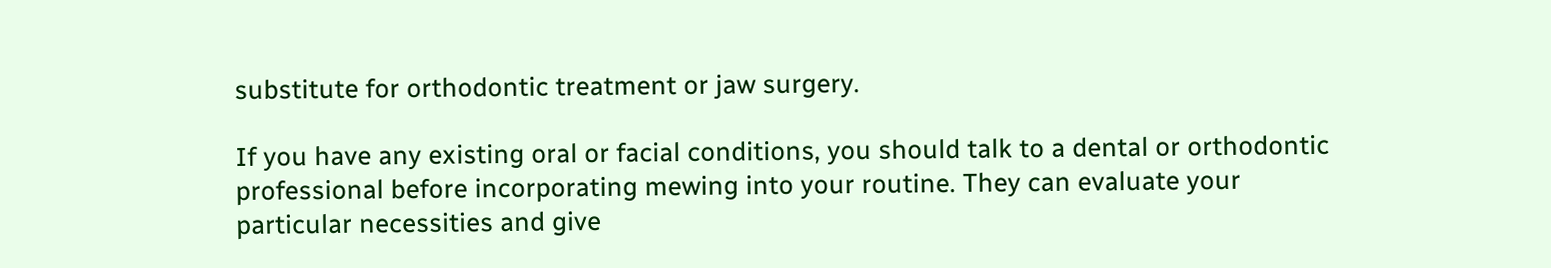substitute for orthodontic treatment or jaw surgery.

If you have any existing oral or facial conditions, you should talk to a dental or orthodontic professional before incorporating mewing into your routine. They can evaluate your particular necessities and give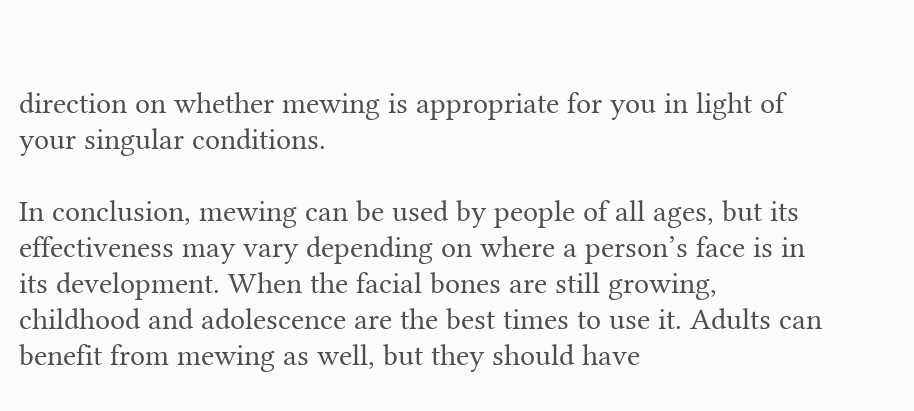direction on whether mewing is appropriate for you in light of your singular conditions.

In conclusion, mewing can be used by people of all ages, but its effectiveness may vary depending on where a person’s face is in its development. When the facial bones are still growing, childhood and adolescence are the best times to use it. Adults can benefit from mewing as well, but they should have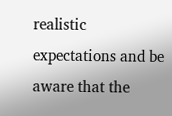realistic expectations and be aware that the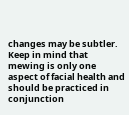changes may be subtler. Keep in mind that mewing is only one aspect of facial health and should be practiced in conjunction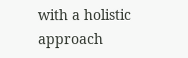with a holistic approach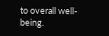to overall well-being.